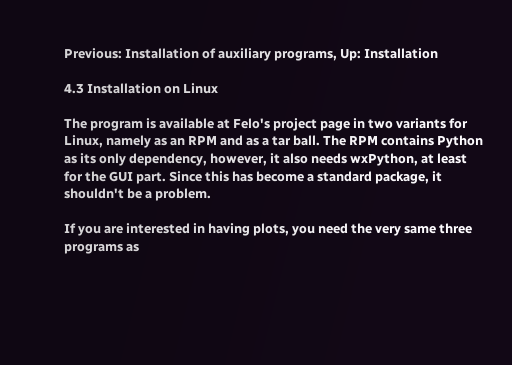Previous: Installation of auxiliary programs, Up: Installation

4.3 Installation on Linux

The program is available at Felo's project page in two variants for Linux, namely as an RPM and as a tar ball. The RPM contains Python as its only dependency, however, it also needs wxPython, at least for the GUI part. Since this has become a standard package, it shouldn't be a problem.

If you are interested in having plots, you need the very same three programs as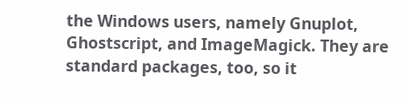the Windows users, namely Gnuplot, Ghostscript, and ImageMagick. They are standard packages, too, so it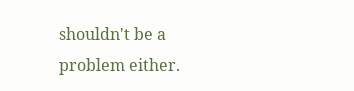shouldn't be a problem either.